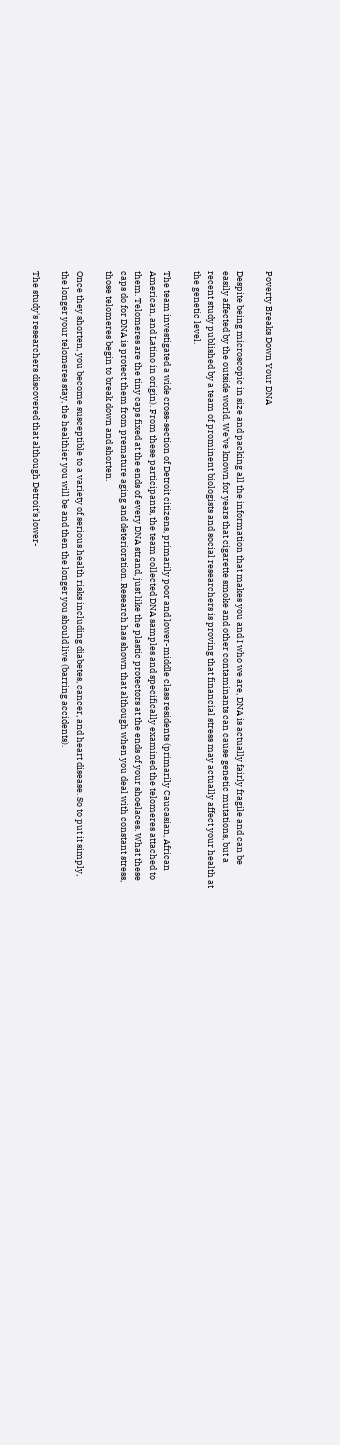Poverty Breaks Down Your DNA

Despite being microscopic in size and packing all the information that makes you and I who we are, DNA is actually fairly fragile and can be easily affected by the outside world. We've known for years that cigarette smoke and other contaminants can cause genetic mutations, but a recent study published by a team of prominent biologists and social researchers is proving that financial stress may actually affect your health at the genetic level.

The team investigated a wide cross-section of Detroit citizens, primarily poor and lower-middle class residents (primarily Caucasian, African American, and Latino in origin). From these participants, the team collected DNA samples and specifically examined the telomeres attached to them. Telomeres are the tiny caps fixed at the ends of every DNA strand, just like the plastic protectors at the ends of your shoelaces. What these caps do for DNA is protect them from premature aging and deterioration. Research has shown that although when you deal with constant stress, those telomeres begin to break down and shorten.

Once they shorten, you become susceptible to a variety of serious health risks including diabetes, cancer, and heart disease. So to put it simply, the longer your telomeres stay, the healthier you will be and then the longer you should live (barring accidents).

The study's researchers discovered that although Detroit's lower-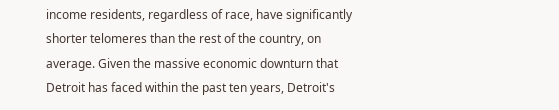income residents, regardless of race, have significantly shorter telomeres than the rest of the country, on average. Given the massive economic downturn that Detroit has faced within the past ten years, Detroit's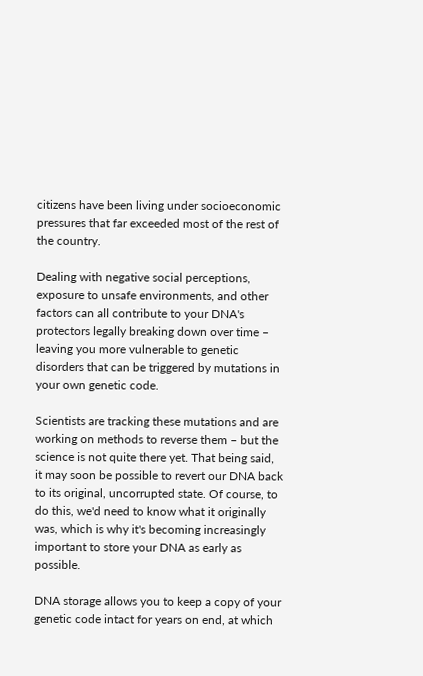citizens have been living under socioeconomic pressures that far exceeded most of the rest of the country.

Dealing with negative social perceptions, exposure to unsafe environments, and other factors can all contribute to your DNA's protectors legally breaking down over time – leaving you more vulnerable to genetic disorders that can be triggered by mutations in your own genetic code.

Scientists are tracking these mutations and are working on methods to reverse them – but the science is not quite there yet. That being said, it may soon be possible to revert our DNA back to its original, uncorrupted state. Of course, to do this, we'd need to know what it originally was, which is why it's becoming increasingly important to store your DNA as early as possible.

DNA storage allows you to keep a copy of your genetic code intact for years on end, at which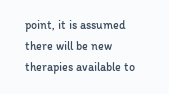point, it is assumed there will be new therapies available to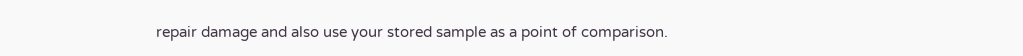repair damage and also use your stored sample as a point of comparison.